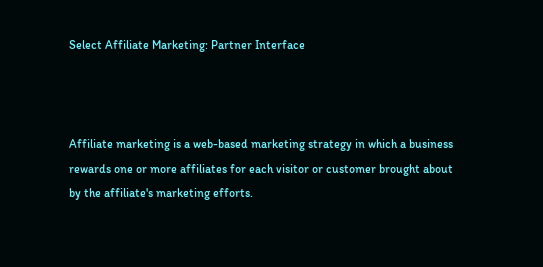Select Affiliate Marketing: Partner Interface



Affiliate marketing is a web-based marketing strategy in which a business rewards one or more affiliates for each visitor or customer brought about by the affiliate's marketing efforts.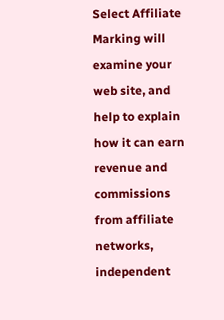Select Affiliate Marking will examine your web site, and help to explain how it can earn revenue and commissions from affiliate networks, independent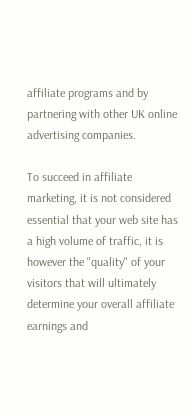affiliate programs and by partnering with other UK online advertising companies.

To succeed in affiliate marketing, it is not considered essential that your web site has a high volume of traffic, it is however the "quality" of your visitors that will ultimately determine your overall affiliate earnings and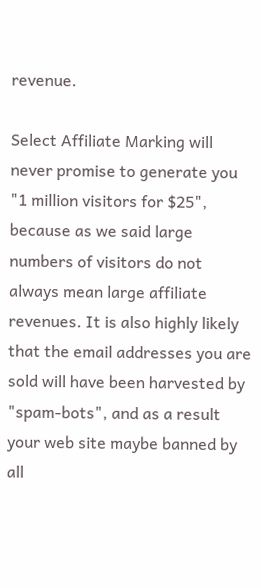revenue.

Select Affiliate Marking will never promise to generate you "1 million visitors for $25", because as we said large numbers of visitors do not always mean large affiliate revenues. It is also highly likely that the email addresses you are sold will have been harvested by "spam-bots", and as a result your web site maybe banned by all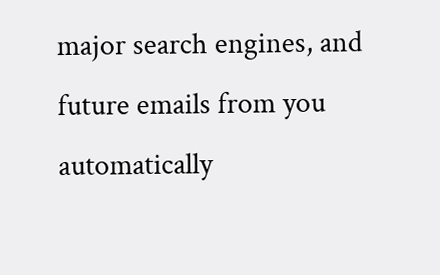major search engines, and future emails from you automatically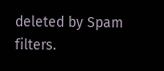deleted by Spam filters.